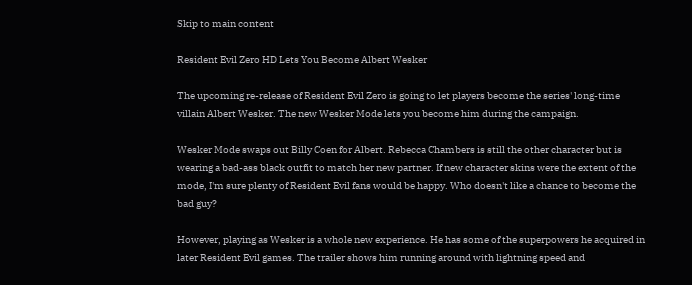Skip to main content

Resident Evil Zero HD Lets You Become Albert Wesker

The upcoming re-release of Resident Evil Zero is going to let players become the series' long-time villain Albert Wesker. The new Wesker Mode lets you become him during the campaign.

Wesker Mode swaps out Billy Coen for Albert. Rebecca Chambers is still the other character but is wearing a bad-ass black outfit to match her new partner. If new character skins were the extent of the mode, I'm sure plenty of Resident Evil fans would be happy. Who doesn't like a chance to become the bad guy?

However, playing as Wesker is a whole new experience. He has some of the superpowers he acquired in later Resident Evil games. The trailer shows him running around with lightning speed and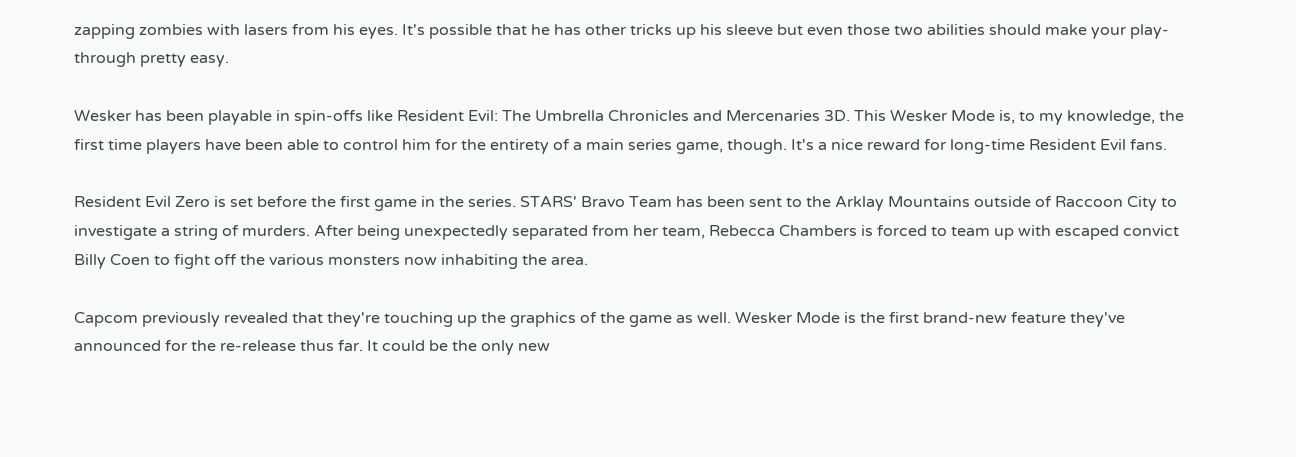zapping zombies with lasers from his eyes. It's possible that he has other tricks up his sleeve but even those two abilities should make your play-through pretty easy.

Wesker has been playable in spin-offs like Resident Evil: The Umbrella Chronicles and Mercenaries 3D. This Wesker Mode is, to my knowledge, the first time players have been able to control him for the entirety of a main series game, though. It's a nice reward for long-time Resident Evil fans.

Resident Evil Zero is set before the first game in the series. STARS' Bravo Team has been sent to the Arklay Mountains outside of Raccoon City to investigate a string of murders. After being unexpectedly separated from her team, Rebecca Chambers is forced to team up with escaped convict Billy Coen to fight off the various monsters now inhabiting the area.

Capcom previously revealed that they're touching up the graphics of the game as well. Wesker Mode is the first brand-new feature they've announced for the re-release thus far. It could be the only new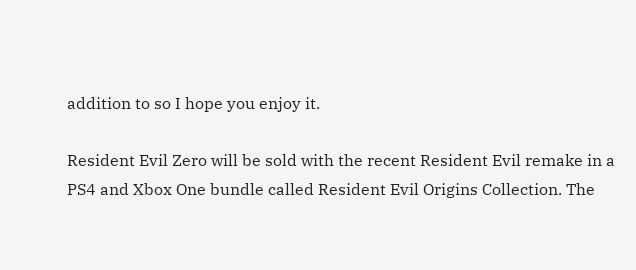addition to so I hope you enjoy it.

Resident Evil Zero will be sold with the recent Resident Evil remake in a PS4 and Xbox One bundle called Resident Evil Origins Collection. The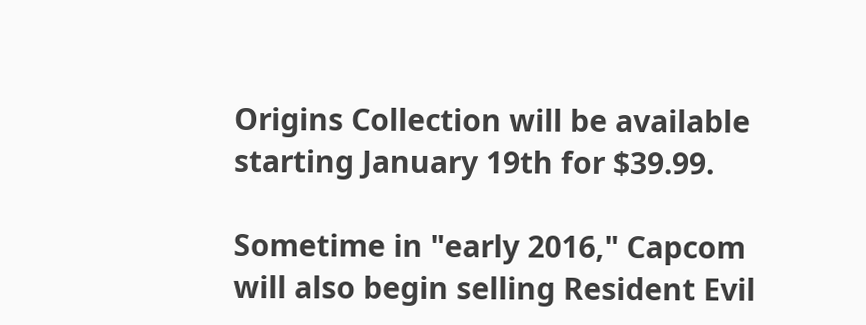Origins Collection will be available starting January 19th for $39.99.

Sometime in "early 2016," Capcom will also begin selling Resident Evil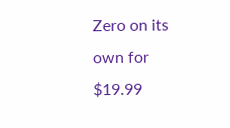Zero on its own for $19.99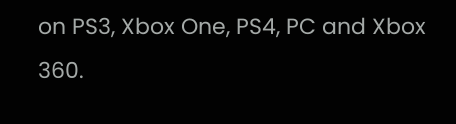on PS3, Xbox One, PS4, PC and Xbox 360.